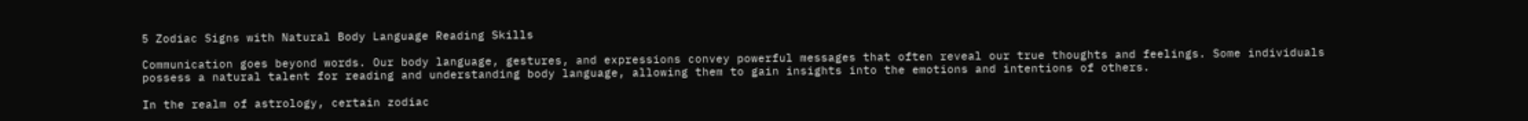5 Zodiac Signs with Natural Body Language Reading Skills

Communication goes beyond words. Our body language, gestures, and expressions convey powerful messages that often reveal our true thoughts and feelings. Some individuals possess a natural talent for reading and understanding body language, allowing them to gain insights into the emotions and intentions of others.

In the realm of astrology, certain zodiac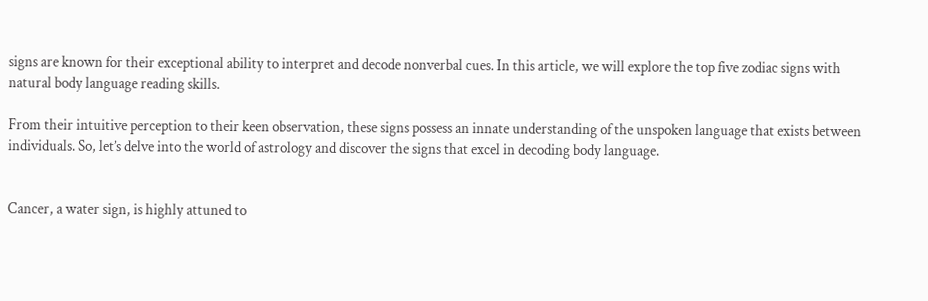signs are known for their exceptional ability to interpret and decode nonverbal cues. In this article, we will explore the top five zodiac signs with natural body language reading skills.

From their intuitive perception to their keen observation, these signs possess an innate understanding of the unspoken language that exists between individuals. So, let’s delve into the world of astrology and discover the signs that excel in decoding body language.


Cancer, a water sign, is highly attuned to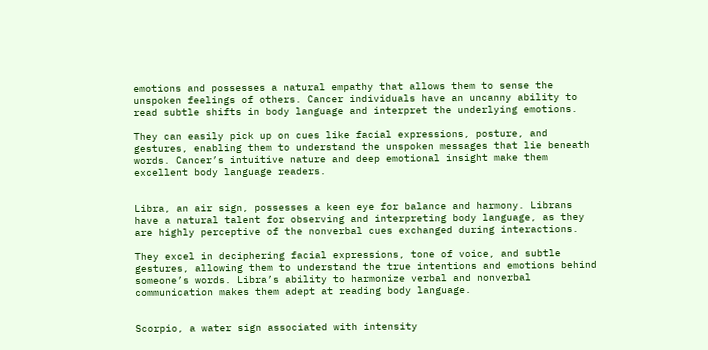emotions and possesses a natural empathy that allows them to sense the unspoken feelings of others. Cancer individuals have an uncanny ability to read subtle shifts in body language and interpret the underlying emotions.

They can easily pick up on cues like facial expressions, posture, and gestures, enabling them to understand the unspoken messages that lie beneath words. Cancer’s intuitive nature and deep emotional insight make them excellent body language readers.


Libra, an air sign, possesses a keen eye for balance and harmony. Librans have a natural talent for observing and interpreting body language, as they are highly perceptive of the nonverbal cues exchanged during interactions.

They excel in deciphering facial expressions, tone of voice, and subtle gestures, allowing them to understand the true intentions and emotions behind someone’s words. Libra’s ability to harmonize verbal and nonverbal communication makes them adept at reading body language.


Scorpio, a water sign associated with intensity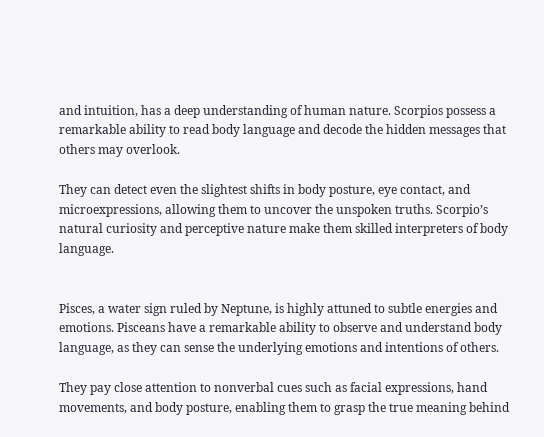and intuition, has a deep understanding of human nature. Scorpios possess a remarkable ability to read body language and decode the hidden messages that others may overlook.

They can detect even the slightest shifts in body posture, eye contact, and microexpressions, allowing them to uncover the unspoken truths. Scorpio’s natural curiosity and perceptive nature make them skilled interpreters of body language.


Pisces, a water sign ruled by Neptune, is highly attuned to subtle energies and emotions. Pisceans have a remarkable ability to observe and understand body language, as they can sense the underlying emotions and intentions of others.

They pay close attention to nonverbal cues such as facial expressions, hand movements, and body posture, enabling them to grasp the true meaning behind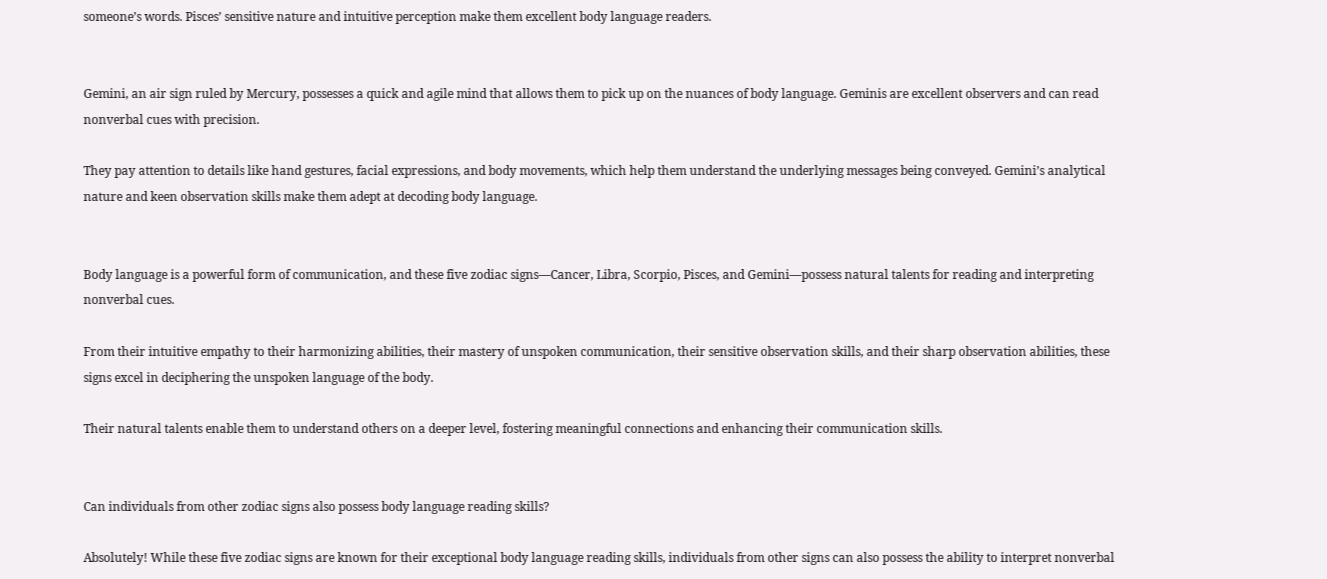someone’s words. Pisces’ sensitive nature and intuitive perception make them excellent body language readers.


Gemini, an air sign ruled by Mercury, possesses a quick and agile mind that allows them to pick up on the nuances of body language. Geminis are excellent observers and can read nonverbal cues with precision.

They pay attention to details like hand gestures, facial expressions, and body movements, which help them understand the underlying messages being conveyed. Gemini’s analytical nature and keen observation skills make them adept at decoding body language.


Body language is a powerful form of communication, and these five zodiac signs—Cancer, Libra, Scorpio, Pisces, and Gemini—possess natural talents for reading and interpreting nonverbal cues.

From their intuitive empathy to their harmonizing abilities, their mastery of unspoken communication, their sensitive observation skills, and their sharp observation abilities, these signs excel in deciphering the unspoken language of the body.

Their natural talents enable them to understand others on a deeper level, fostering meaningful connections and enhancing their communication skills.


Can individuals from other zodiac signs also possess body language reading skills?

Absolutely! While these five zodiac signs are known for their exceptional body language reading skills, individuals from other signs can also possess the ability to interpret nonverbal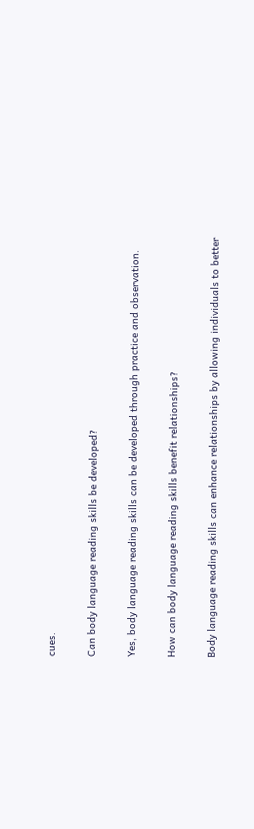cues.

Can body language reading skills be developed?

Yes, body language reading skills can be developed through practice and observation.

How can body language reading skills benefit relationships?

Body language reading skills can enhance relationships by allowing individuals to better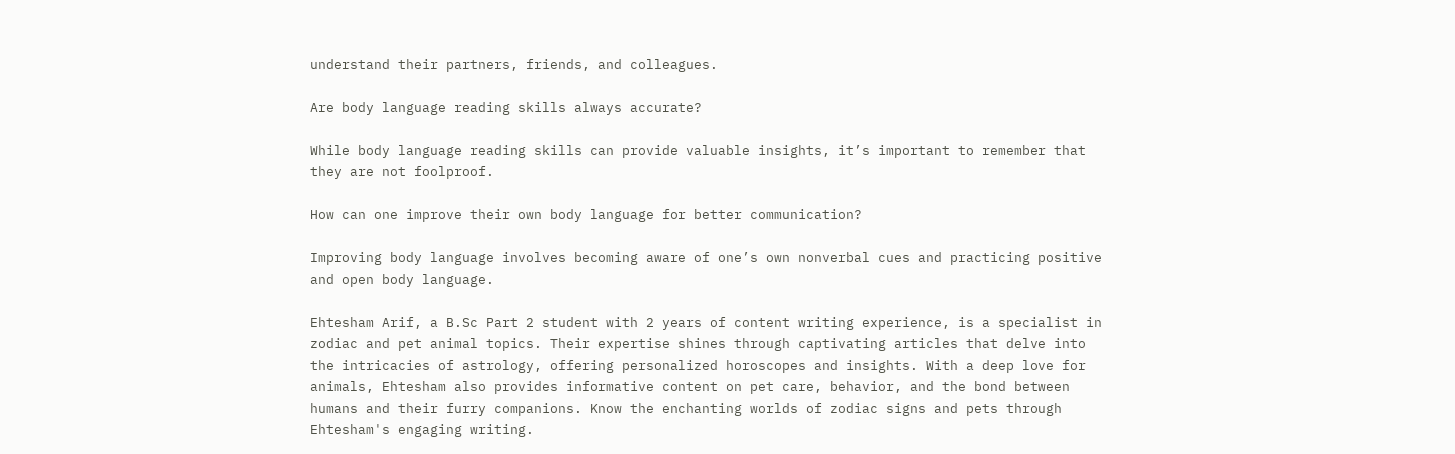understand their partners, friends, and colleagues.

Are body language reading skills always accurate?

While body language reading skills can provide valuable insights, it’s important to remember that they are not foolproof.

How can one improve their own body language for better communication?

Improving body language involves becoming aware of one’s own nonverbal cues and practicing positive and open body language.

Ehtesham Arif, a B.Sc Part 2 student with 2 years of content writing experience, is a specialist in zodiac and pet animal topics. Their expertise shines through captivating articles that delve into the intricacies of astrology, offering personalized horoscopes and insights. With a deep love for animals, Ehtesham also provides informative content on pet care, behavior, and the bond between humans and their furry companions. Know the enchanting worlds of zodiac signs and pets through Ehtesham's engaging writing.